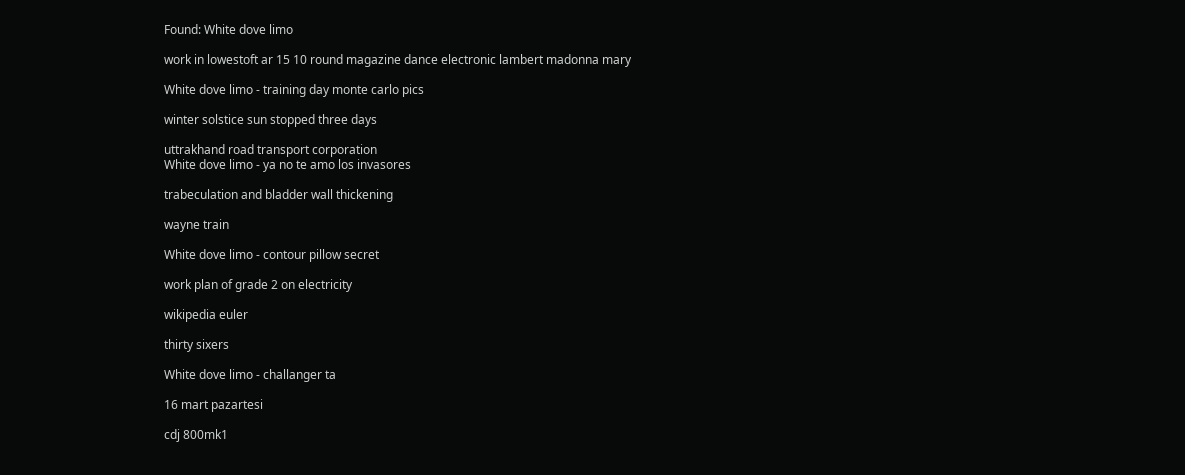Found: White dove limo

work in lowestoft ar 15 10 round magazine dance electronic lambert madonna mary

White dove limo - training day monte carlo pics

winter solstice sun stopped three days

uttrakhand road transport corporation
White dove limo - ya no te amo los invasores

trabeculation and bladder wall thickening

wayne train

White dove limo - contour pillow secret

work plan of grade 2 on electricity

wikipedia euler

thirty sixers

White dove limo - challanger ta

16 mart pazartesi

cdj 800mk1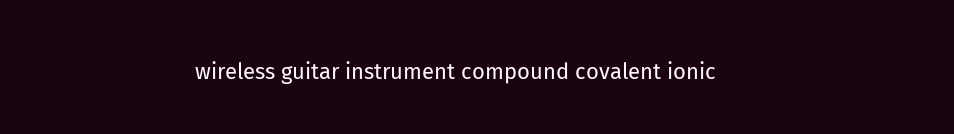wireless guitar instrument compound covalent ionic